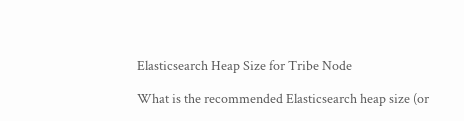Elasticsearch Heap Size for Tribe Node

What is the recommended Elasticsearch heap size (or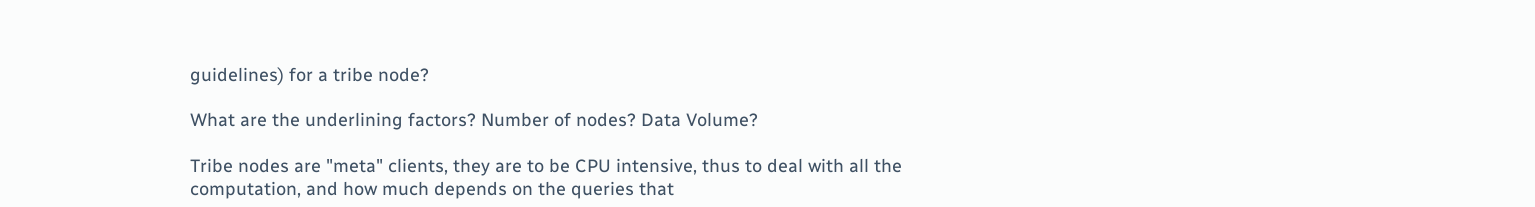guidelines) for a tribe node?

What are the underlining factors? Number of nodes? Data Volume?

Tribe nodes are "meta" clients, they are to be CPU intensive, thus to deal with all the computation, and how much depends on the queries that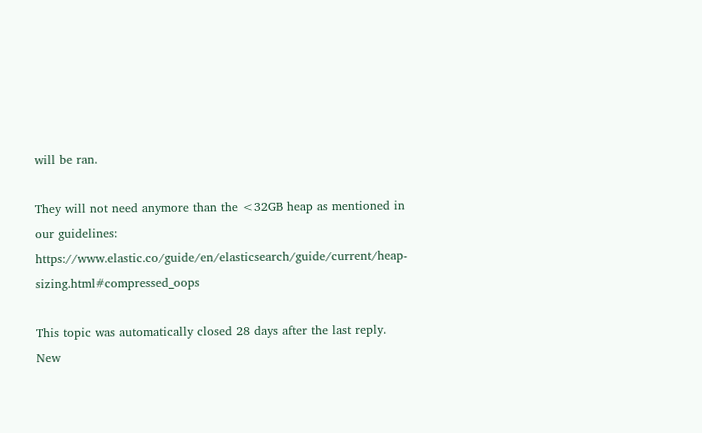will be ran.

They will not need anymore than the <32GB heap as mentioned in our guidelines: https://www.elastic.co/guide/en/elasticsearch/guide/current/heap-sizing.html#compressed_oops

This topic was automatically closed 28 days after the last reply. New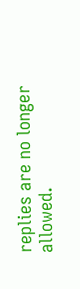replies are no longer allowed.